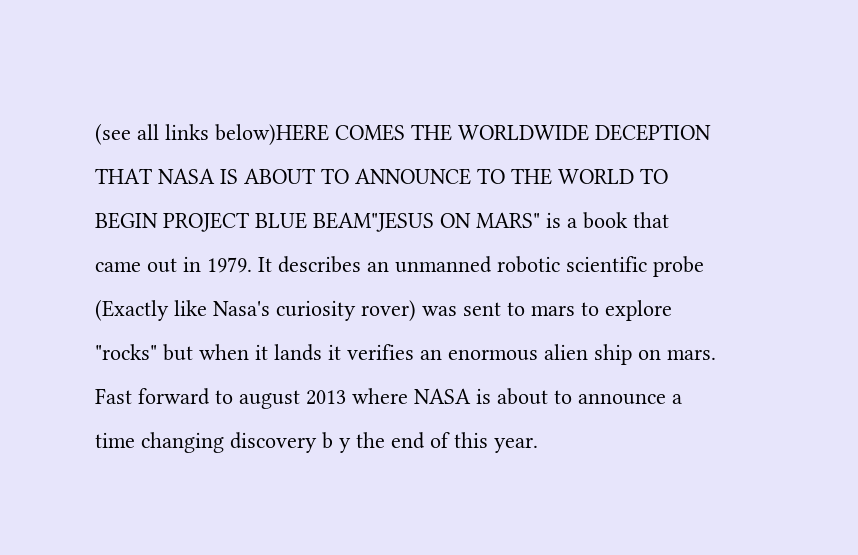(see all links below)HERE COMES THE WORLDWIDE DECEPTION THAT NASA IS ABOUT TO ANNOUNCE TO THE WORLD TO BEGIN PROJECT BLUE BEAM"JESUS ON MARS" is a book that came out in 1979. It describes an unmanned robotic scientific probe (Exactly like Nasa's curiosity rover) was sent to mars to explore "rocks" but when it lands it verifies an enormous alien ship on mars. Fast forward to august 2013 where NASA is about to announce a time changing discovery b y the end of this year.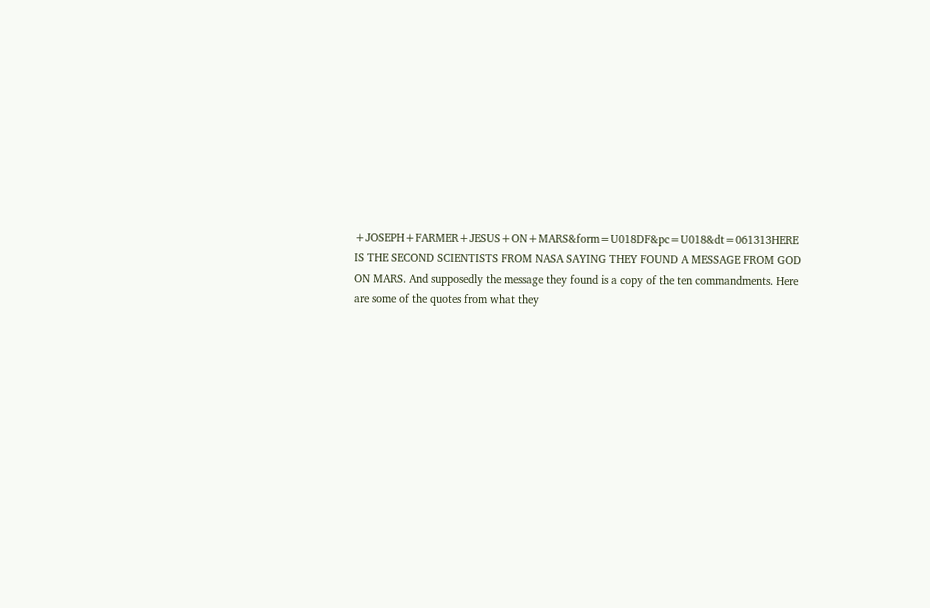+JOSEPH+FARMER+JESUS+ON+MARS&form=U018DF&pc=U018&dt=061313HERE IS THE SECOND SCIENTISTS FROM NASA SAYING THEY FOUND A MESSAGE FROM GOD ON MARS. And supposedly the message they found is a copy of the ten commandments. Here are some of the quotes from what they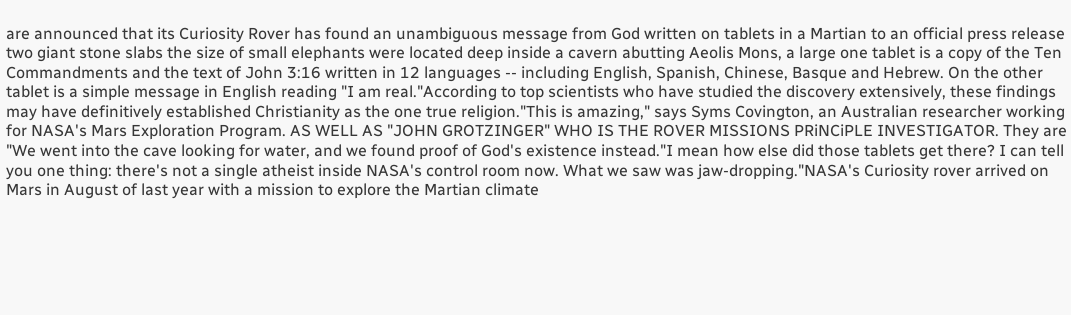are announced that its Curiosity Rover has found an unambiguous message from God written on tablets in a Martian to an official press release two giant stone slabs the size of small elephants were located deep inside a cavern abutting Aeolis Mons, a large one tablet is a copy of the Ten Commandments and the text of John 3:16 written in 12 languages -- including English, Spanish, Chinese, Basque and Hebrew. On the other tablet is a simple message in English reading "I am real."According to top scientists who have studied the discovery extensively, these findings may have definitively established Christianity as the one true religion."This is amazing," says Syms Covington, an Australian researcher working for NASA's Mars Exploration Program. AS WELL AS "JOHN GROTZINGER" WHO IS THE ROVER MISSIONS PRiNCiPLE INVESTIGATOR. They are "We went into the cave looking for water, and we found proof of God's existence instead."I mean how else did those tablets get there? I can tell you one thing: there's not a single atheist inside NASA's control room now. What we saw was jaw-dropping."NASA's Curiosity rover arrived on Mars in August of last year with a mission to explore the Martian climate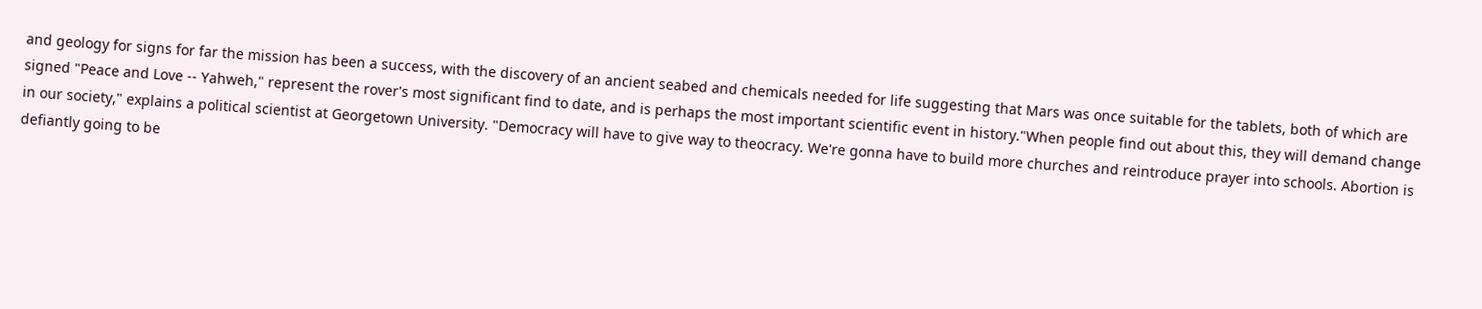and geology for signs for far the mission has been a success, with the discovery of an ancient seabed and chemicals needed for life suggesting that Mars was once suitable for the tablets, both of which are signed "Peace and Love -- Yahweh," represent the rover's most significant find to date, and is perhaps the most important scientific event in history."When people find out about this, they will demand change in our society," explains a political scientist at Georgetown University. "Democracy will have to give way to theocracy. We're gonna have to build more churches and reintroduce prayer into schools. Abortion is defiantly going to be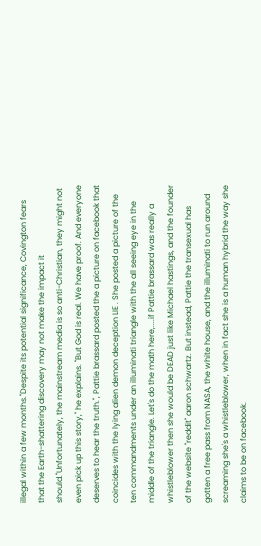illegal within a few months."Despite its potential significance, Covington fears that the Earth-shattering discovery may not make the impact it should."Unfortunately, the mainstream media is so anti-Christian, they might not even pick up this story," he explains. "But God is real. We have proof. And everyone deserves to hear the truth.", Pattie brassard posted the a picture on facebook that coincides with the lying alien demon deception LIE . She posted a picture of the ten commandments under an illuminati triangle with the all seeing eye in the middle of the triangle. Let's do the math here,....if Pattie brassard was really a whistleblower then she would be DEAD just like Michael hastings, and the founder of the website "reddit" aaron schwartz. But instead, Pattie the transexual has gotten a free pass from NASA, the white house, and the illuminati to run around screaming she's a whistleblower, when in fact she is a human hybrid the way she claims to be on facebook.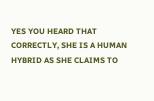YES YOU HEARD THAT CORRECTLY, SHE IS A HUMAN HYBRID AS SHE CLAIMS TO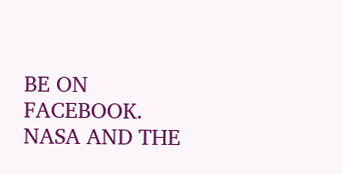BE ON FACEBOOK. NASA AND THE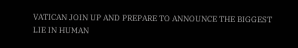VATICAN JOIN UP AND PREPARE TO ANNOUNCE THE BIGGEST LIE IN HUMAN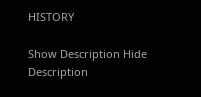HISTORY

Show Description Hide Description